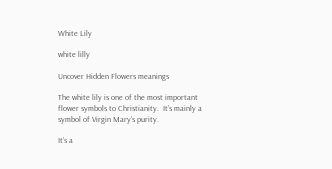White Lily

white lilly

Uncover Hidden Flowers meanings

The white lily is one of the most important flower symbols to Christianity.  It’s mainly a symbol of Virgin Mary’s purity.

It’s a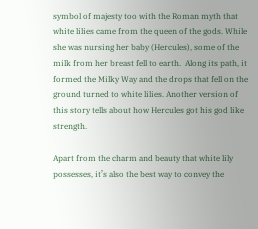symbol of majesty too with the Roman myth that white lilies came from the queen of the gods. While she was nursing her baby (Hercules), some of the milk from her breast fell to earth.  Along its path, it formed the Milky Way and the drops that fell on the ground turned to white lilies. Another version of this story tells about how Hercules got his god like strength.

Apart from the charm and beauty that white lily possesses, it’s also the best way to convey the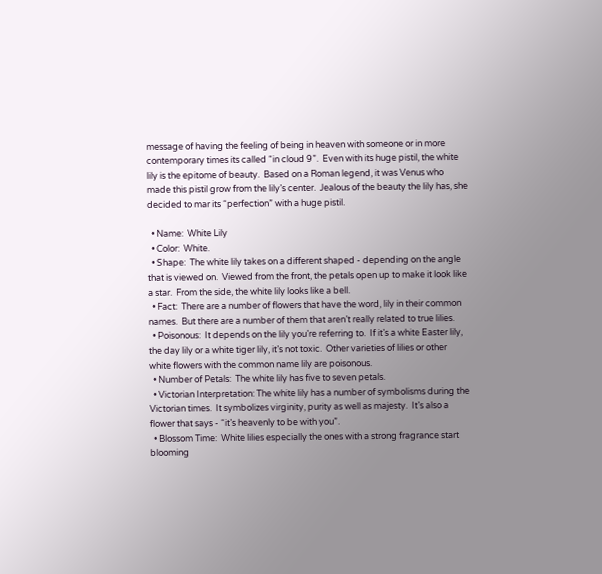message of having the feeling of being in heaven with someone or in more contemporary times its called “in cloud 9”.  Even with its huge pistil, the white lily is the epitome of beauty.  Based on a Roman legend, it was Venus who made this pistil grow from the lily’s center.  Jealous of the beauty the lily has, she decided to mar its “perfection” with a huge pistil.

  • Name:  White Lily
  • Color:  White.
  • Shape:  The white lily takes on a different shaped - depending on the angle that is viewed on.  Viewed from the front, the petals open up to make it look like a star.  From the side, the white lily looks like a bell.
  • Fact:  There are a number of flowers that have the word, lily in their common names.  But there are a number of them that aren’t really related to true lilies.
  • Poisonous:  It depends on the lily you’re referring to.  If it’s a white Easter lily, the day lily or a white tiger lily, it’s not toxic.  Other varieties of lilies or other white flowers with the common name lily are poisonous.
  • Number of Petals:  The white lily has five to seven petals.
  • Victorian Interpretation: The white lily has a number of symbolisms during the Victorian times.  It symbolizes virginity, purity as well as majesty.  It’s also a flower that says - “it’s heavenly to be with you”.
  • Blossom Time:  White lilies especially the ones with a strong fragrance start blooming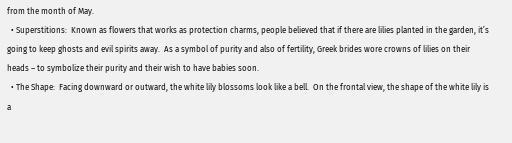from the month of May.
  • Superstitions:  Known as flowers that works as protection charms, people believed that if there are lilies planted in the garden, it’s going to keep ghosts and evil spirits away.  As a symbol of purity and also of fertility, Greek brides wore crowns of lilies on their heads – to symbolize their purity and their wish to have babies soon.
  • The Shape:  Facing downward or outward, the white lily blossoms look like a bell.  On the frontal view, the shape of the white lily is a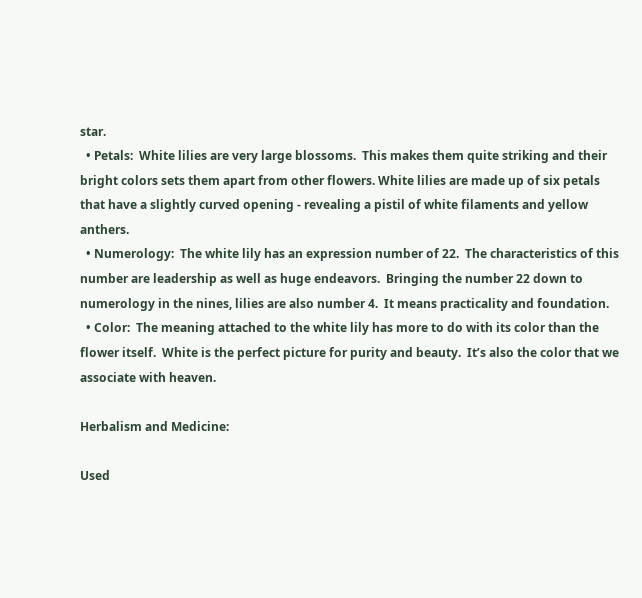star.
  • Petals:  White lilies are very large blossoms.  This makes them quite striking and their bright colors sets them apart from other flowers. White lilies are made up of six petals that have a slightly curved opening - revealing a pistil of white filaments and yellow anthers.
  • Numerology:  The white lily has an expression number of 22.  The characteristics of this number are leadership as well as huge endeavors.  Bringing the number 22 down to numerology in the nines, lilies are also number 4.  It means practicality and foundation.
  • Color:  The meaning attached to the white lily has more to do with its color than the flower itself.  White is the perfect picture for purity and beauty.  It’s also the color that we associate with heaven.

Herbalism and Medicine:

Used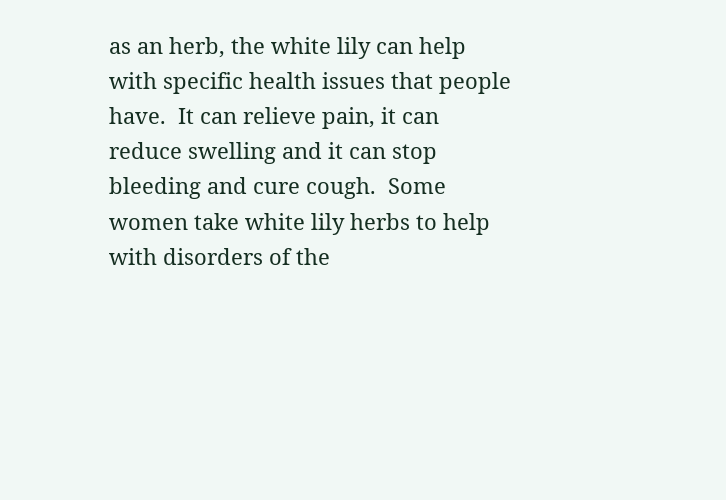as an herb, the white lily can help with specific health issues that people have.  It can relieve pain, it can reduce swelling and it can stop bleeding and cure cough.  Some women take white lily herbs to help with disorders of the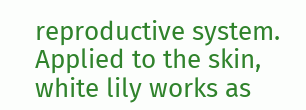reproductive system.  Applied to the skin, white lily works as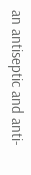an antiseptic and anti-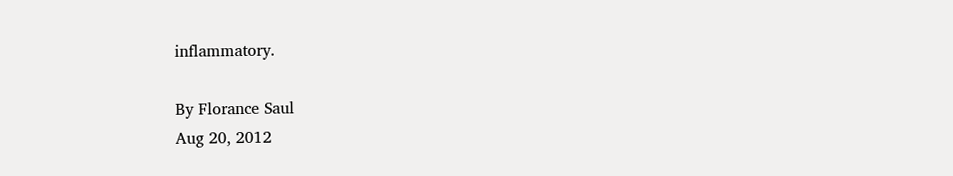inflammatory.

By Florance Saul
Aug 20, 2012